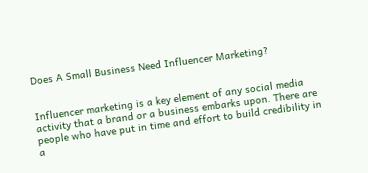Does A Small Business Need Influencer Marketing?


Influencer marketing is a key element of any social media activity that a brand or a business embarks upon. There are people who have put in time and effort to build credibility in a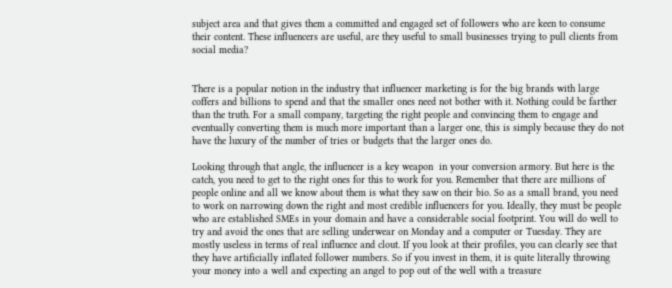subject area and that gives them a committed and engaged set of followers who are keen to consume their content. These influencers are useful, are they useful to small businesses trying to pull clients from social media?


There is a popular notion in the industry that influencer marketing is for the big brands with large coffers and billions to spend and that the smaller ones need not bother with it. Nothing could be farther than the truth. For a small company, targeting the right people and convincing them to engage and eventually converting them is much more important than a larger one, this is simply because they do not have the luxury of the number of tries or budgets that the larger ones do.

Looking through that angle, the influencer is a key weapon  in your conversion armory. But here is the catch, you need to get to the right ones for this to work for you. Remember that there are millions of people online and all we know about them is what they saw on their bio. So as a small brand, you need to work on narrowing down the right and most credible influencers for you. Ideally, they must be people who are established SMEs in your domain and have a considerable social footprint. You will do well to try and avoid the ones that are selling underwear on Monday and a computer or Tuesday. They are mostly useless in terms of real influence and clout. If you look at their profiles, you can clearly see that they have artificially inflated follower numbers. So if you invest in them, it is quite literally throwing your money into a well and expecting an angel to pop out of the well with a treasure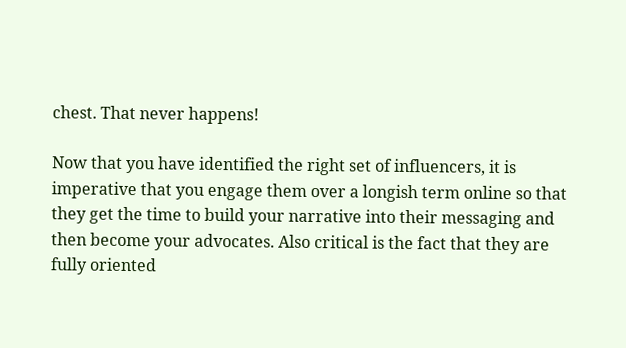chest. That never happens!

Now that you have identified the right set of influencers, it is imperative that you engage them over a longish term online so that they get the time to build your narrative into their messaging and then become your advocates. Also critical is the fact that they are fully oriented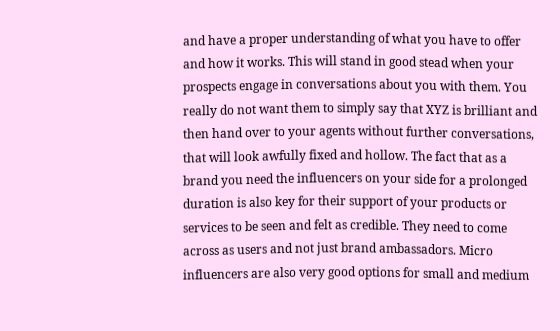and have a proper understanding of what you have to offer and how it works. This will stand in good stead when your prospects engage in conversations about you with them. You really do not want them to simply say that XYZ is brilliant and then hand over to your agents without further conversations, that will look awfully fixed and hollow. The fact that as a brand you need the influencers on your side for a prolonged duration is also key for their support of your products or services to be seen and felt as credible. They need to come across as users and not just brand ambassadors. Micro influencers are also very good options for small and medium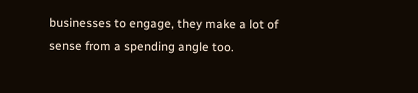businesses to engage, they make a lot of sense from a spending angle too.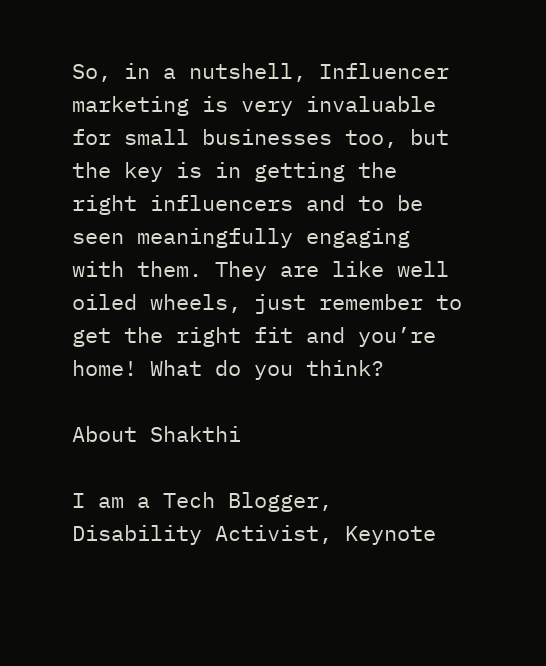So, in a nutshell, Influencer marketing is very invaluable for small businesses too, but the key is in getting the right influencers and to be seen meaningfully engaging with them. They are like well oiled wheels, just remember to get the right fit and you’re home! What do you think?

About Shakthi

I am a Tech Blogger, Disability Activist, Keynote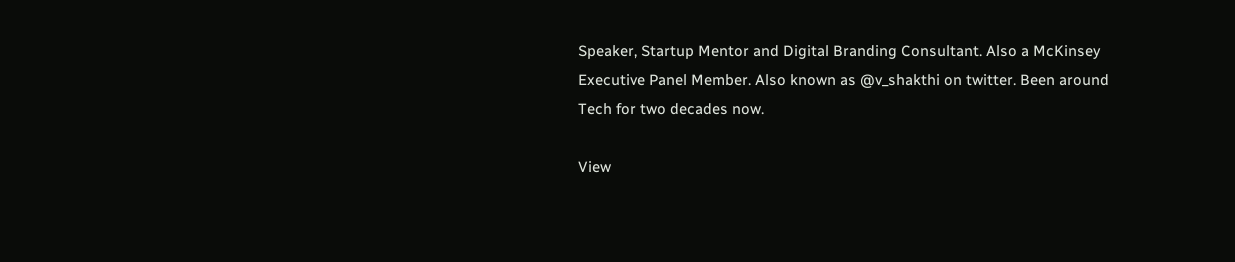Speaker, Startup Mentor and Digital Branding Consultant. Also a McKinsey Executive Panel Member. Also known as @v_shakthi on twitter. Been around Tech for two decades now.

View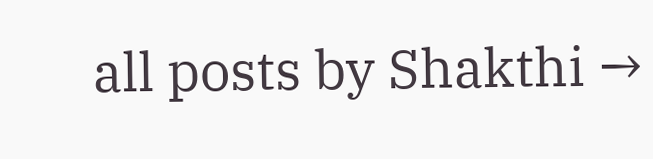all posts by Shakthi →